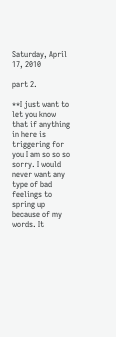Saturday, April 17, 2010

part 2.

**I just want to let you know that if anything in here is triggering for you I am so so so sorry. I would never want any type of bad feelings to spring up because of my words. It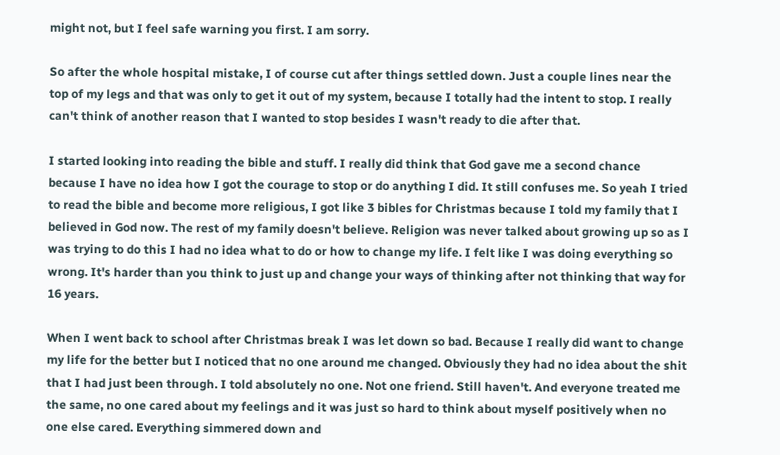might not, but I feel safe warning you first. I am sorry.

So after the whole hospital mistake, I of course cut after things settled down. Just a couple lines near the top of my legs and that was only to get it out of my system, because I totally had the intent to stop. I really can't think of another reason that I wanted to stop besides I wasn't ready to die after that.

I started looking into reading the bible and stuff. I really did think that God gave me a second chance because I have no idea how I got the courage to stop or do anything I did. It still confuses me. So yeah I tried to read the bible and become more religious, I got like 3 bibles for Christmas because I told my family that I believed in God now. The rest of my family doesn't believe. Religion was never talked about growing up so as I was trying to do this I had no idea what to do or how to change my life. I felt like I was doing everything so wrong. It's harder than you think to just up and change your ways of thinking after not thinking that way for 16 years.

When I went back to school after Christmas break I was let down so bad. Because I really did want to change my life for the better but I noticed that no one around me changed. Obviously they had no idea about the shit that I had just been through. I told absolutely no one. Not one friend. Still haven't. And everyone treated me the same, no one cared about my feelings and it was just so hard to think about myself positively when no one else cared. Everything simmered down and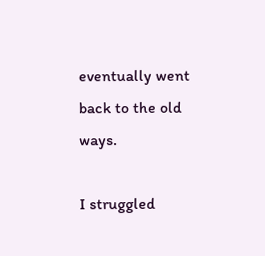eventually went back to the old ways.

I struggled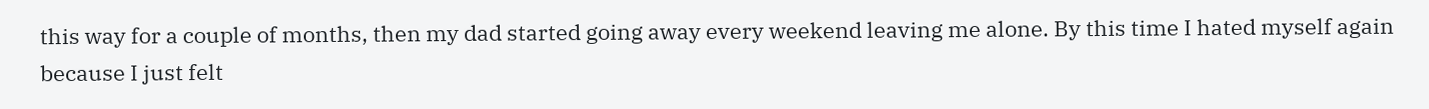this way for a couple of months, then my dad started going away every weekend leaving me alone. By this time I hated myself again because I just felt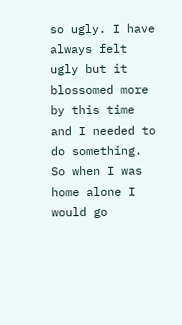so ugly. I have always felt ugly but it blossomed more by this time and I needed to do something. So when I was home alone I would go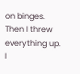on binges. Then I threw everything up. I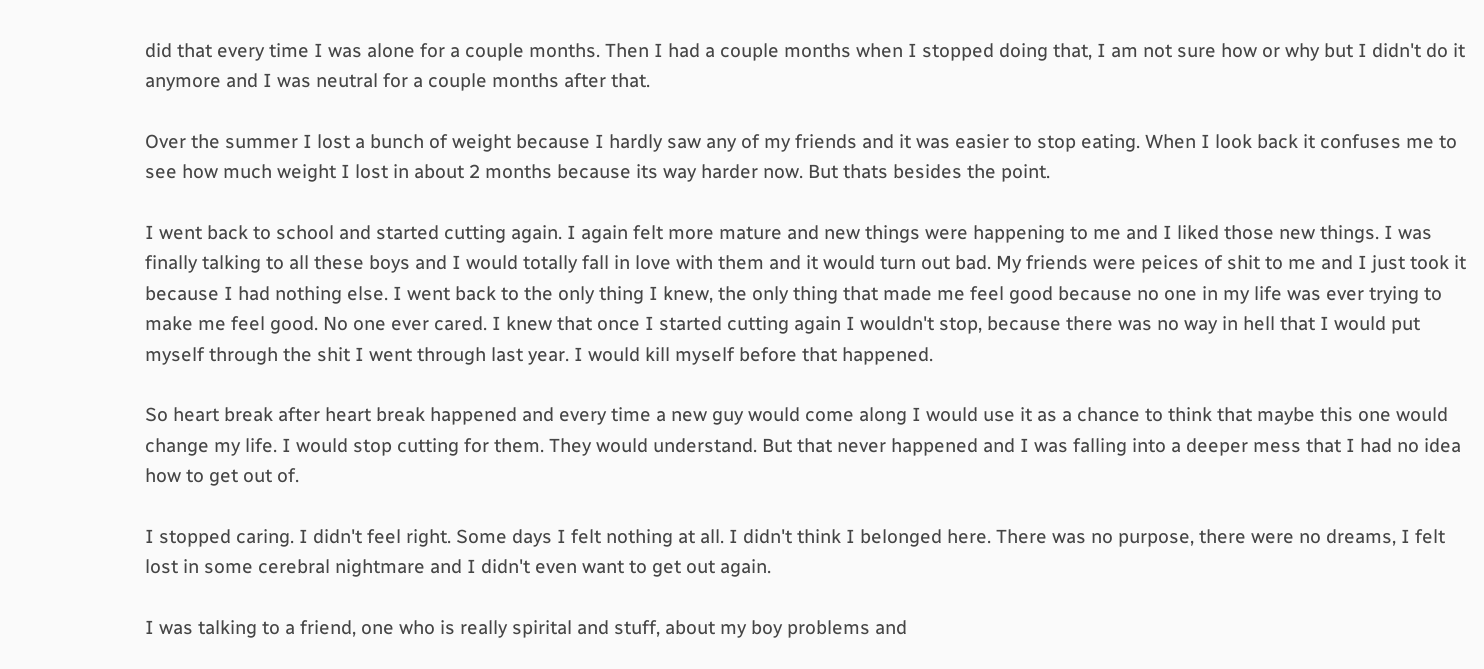did that every time I was alone for a couple months. Then I had a couple months when I stopped doing that, I am not sure how or why but I didn't do it anymore and I was neutral for a couple months after that.

Over the summer I lost a bunch of weight because I hardly saw any of my friends and it was easier to stop eating. When I look back it confuses me to see how much weight I lost in about 2 months because its way harder now. But thats besides the point.

I went back to school and started cutting again. I again felt more mature and new things were happening to me and I liked those new things. I was finally talking to all these boys and I would totally fall in love with them and it would turn out bad. My friends were peices of shit to me and I just took it because I had nothing else. I went back to the only thing I knew, the only thing that made me feel good because no one in my life was ever trying to make me feel good. No one ever cared. I knew that once I started cutting again I wouldn't stop, because there was no way in hell that I would put myself through the shit I went through last year. I would kill myself before that happened.

So heart break after heart break happened and every time a new guy would come along I would use it as a chance to think that maybe this one would change my life. I would stop cutting for them. They would understand. But that never happened and I was falling into a deeper mess that I had no idea how to get out of.

I stopped caring. I didn't feel right. Some days I felt nothing at all. I didn't think I belonged here. There was no purpose, there were no dreams, I felt lost in some cerebral nightmare and I didn't even want to get out again.

I was talking to a friend, one who is really spirital and stuff, about my boy problems and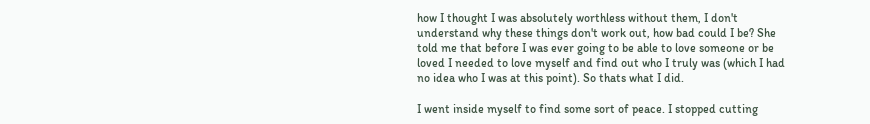how I thought I was absolutely worthless without them, I don't understand why these things don't work out, how bad could I be? She told me that before I was ever going to be able to love someone or be loved I needed to love myself and find out who I truly was (which I had no idea who I was at this point). So thats what I did.

I went inside myself to find some sort of peace. I stopped cutting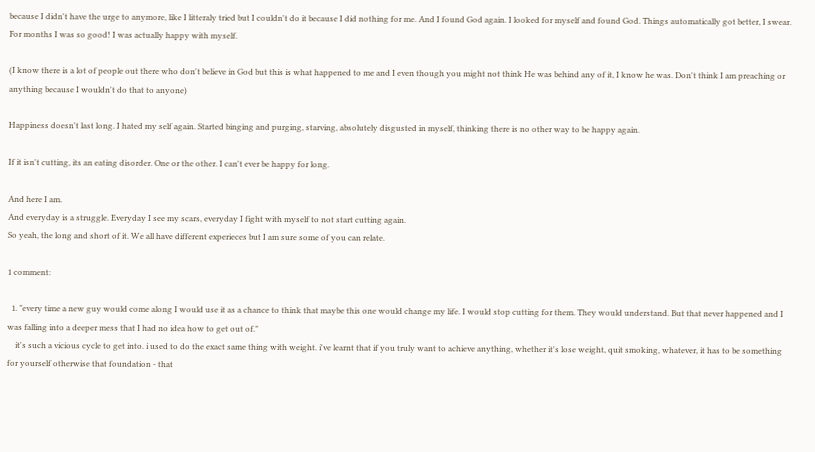because I didn't have the urge to anymore, like I litteraly tried but I couldn't do it because I did nothing for me. And I found God again. I looked for myself and found God. Things automatically got better, I swear. For months I was so good! I was actually happy with myself.

(I know there is a lot of people out there who don't believe in God but this is what happened to me and I even though you might not think He was behind any of it, I know he was. Don't think I am preaching or anything because I wouldn't do that to anyone)

Happiness doesn't last long. I hated my self again. Started binging and purging, starving, absolutely disgusted in myself, thinking there is no other way to be happy again.

If it isn't cutting, its an eating disorder. One or the other. I can't ever be happy for long.

And here I am.
And everyday is a struggle. Everyday I see my scars, everyday I fight with myself to not start cutting again.
So yeah, the long and short of it. We all have different experieces but I am sure some of you can relate.

1 comment:

  1. "every time a new guy would come along I would use it as a chance to think that maybe this one would change my life. I would stop cutting for them. They would understand. But that never happened and I was falling into a deeper mess that I had no idea how to get out of."
    it's such a vicious cycle to get into. i used to do the exact same thing with weight. i've learnt that if you truly want to achieve anything, whether it's lose weight, quit smoking, whatever, it has to be something for yourself otherwise that foundation - that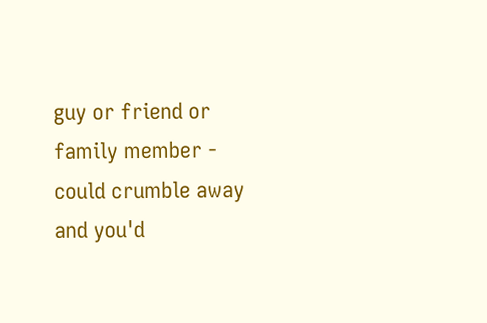guy or friend or family member - could crumble away and you'd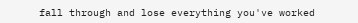fall through and lose everything you've worked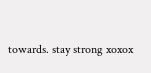towards. stay strong xoxox